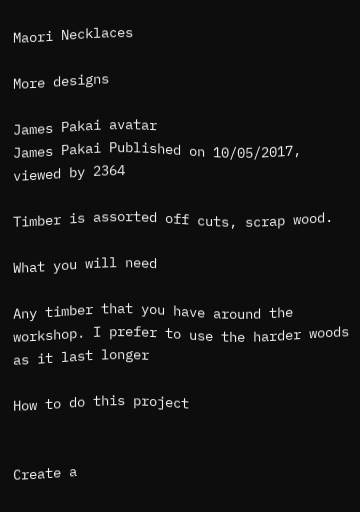Maori Necklaces

More designs

James Pakai avatar
James Pakai Published on 10/05/2017, viewed by 2364

Timber is assorted off cuts, scrap wood.

What you will need

Any timber that you have around the workshop. I prefer to use the harder woods as it last longer

How to do this project


Create a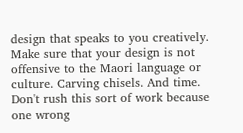design that speaks to you creatively. Make sure that your design is not offensive to the Maori language or culture. Carving chisels. And time. Don't rush this sort of work because one wrong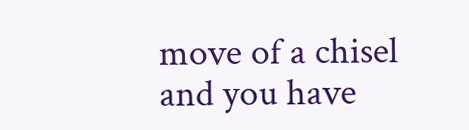move of a chisel and you have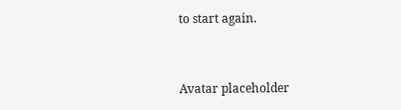to start again.


Avatar placeholder